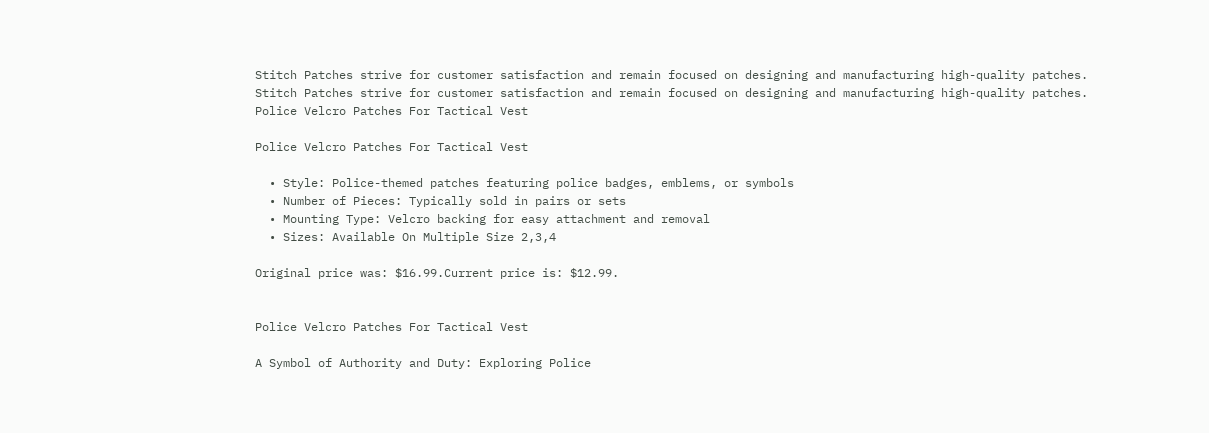Stitch Patches strive for customer satisfaction and remain focused on designing and manufacturing high-quality patches.
Stitch Patches strive for customer satisfaction and remain focused on designing and manufacturing high-quality patches.
Police Velcro Patches For Tactical Vest

Police Velcro Patches For Tactical Vest

  • Style: Police-themed patches featuring police badges, emblems, or symbols
  • Number of Pieces: Typically sold in pairs or sets
  • Mounting Type: Velcro backing for easy attachment and removal
  • Sizes: Available On Multiple Size 2,3,4

Original price was: $16.99.Current price is: $12.99.


Police Velcro Patches For Tactical Vest

A Symbol of Authority and Duty: Exploring Police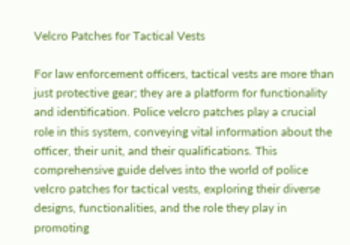Velcro Patches for Tactical Vests

For law enforcement officers, tactical vests are more than just protective gear; they are a platform for functionality and identification. Police velcro patches play a crucial role in this system, conveying vital information about the officer, their unit, and their qualifications. This comprehensive guide delves into the world of police velcro patches for tactical vests, exploring their diverse designs, functionalities, and the role they play in promoting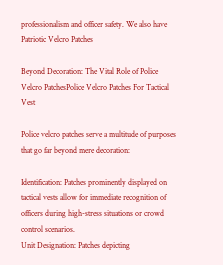professionalism and officer safety. We also have Patriotic Velcro Patches

Beyond Decoration: The Vital Role of Police Velcro PatchesPolice Velcro Patches For Tactical Vest

Police velcro patches serve a multitude of purposes that go far beyond mere decoration:

Identification: Patches prominently displayed on tactical vests allow for immediate recognition of officers during high-stress situations or crowd control scenarios.
Unit Designation: Patches depicting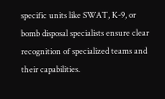specific units like SWAT, K-9, or bomb disposal specialists ensure clear recognition of specialized teams and their capabilities.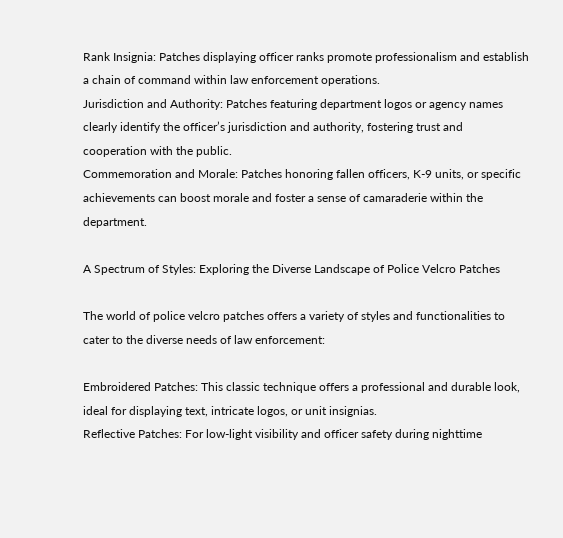Rank Insignia: Patches displaying officer ranks promote professionalism and establish a chain of command within law enforcement operations.
Jurisdiction and Authority: Patches featuring department logos or agency names clearly identify the officer’s jurisdiction and authority, fostering trust and cooperation with the public.
Commemoration and Morale: Patches honoring fallen officers, K-9 units, or specific achievements can boost morale and foster a sense of camaraderie within the department.

A Spectrum of Styles: Exploring the Diverse Landscape of Police Velcro Patches

The world of police velcro patches offers a variety of styles and functionalities to cater to the diverse needs of law enforcement:

Embroidered Patches: This classic technique offers a professional and durable look, ideal for displaying text, intricate logos, or unit insignias.
Reflective Patches: For low-light visibility and officer safety during nighttime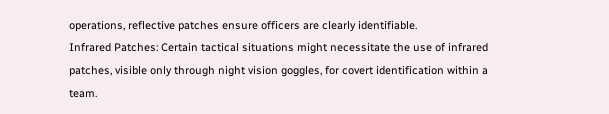operations, reflective patches ensure officers are clearly identifiable.
Infrared Patches: Certain tactical situations might necessitate the use of infrared patches, visible only through night vision goggles, for covert identification within a team.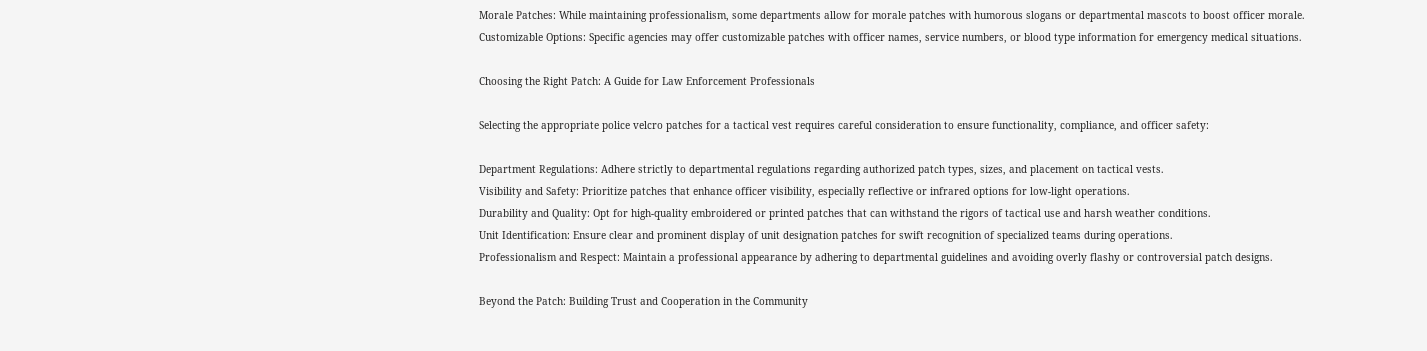Morale Patches: While maintaining professionalism, some departments allow for morale patches with humorous slogans or departmental mascots to boost officer morale.
Customizable Options: Specific agencies may offer customizable patches with officer names, service numbers, or blood type information for emergency medical situations.

Choosing the Right Patch: A Guide for Law Enforcement Professionals

Selecting the appropriate police velcro patches for a tactical vest requires careful consideration to ensure functionality, compliance, and officer safety:

Department Regulations: Adhere strictly to departmental regulations regarding authorized patch types, sizes, and placement on tactical vests.
Visibility and Safety: Prioritize patches that enhance officer visibility, especially reflective or infrared options for low-light operations.
Durability and Quality: Opt for high-quality embroidered or printed patches that can withstand the rigors of tactical use and harsh weather conditions.
Unit Identification: Ensure clear and prominent display of unit designation patches for swift recognition of specialized teams during operations.
Professionalism and Respect: Maintain a professional appearance by adhering to departmental guidelines and avoiding overly flashy or controversial patch designs.

Beyond the Patch: Building Trust and Cooperation in the Community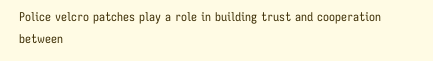Police velcro patches play a role in building trust and cooperation between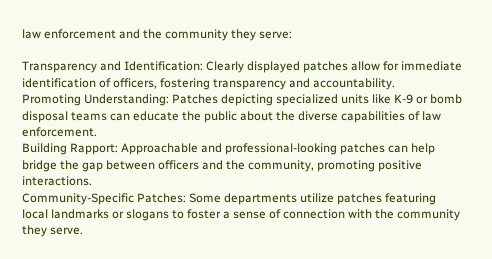law enforcement and the community they serve:

Transparency and Identification: Clearly displayed patches allow for immediate identification of officers, fostering transparency and accountability.
Promoting Understanding: Patches depicting specialized units like K-9 or bomb disposal teams can educate the public about the diverse capabilities of law enforcement.
Building Rapport: Approachable and professional-looking patches can help bridge the gap between officers and the community, promoting positive interactions.
Community-Specific Patches: Some departments utilize patches featuring local landmarks or slogans to foster a sense of connection with the community they serve.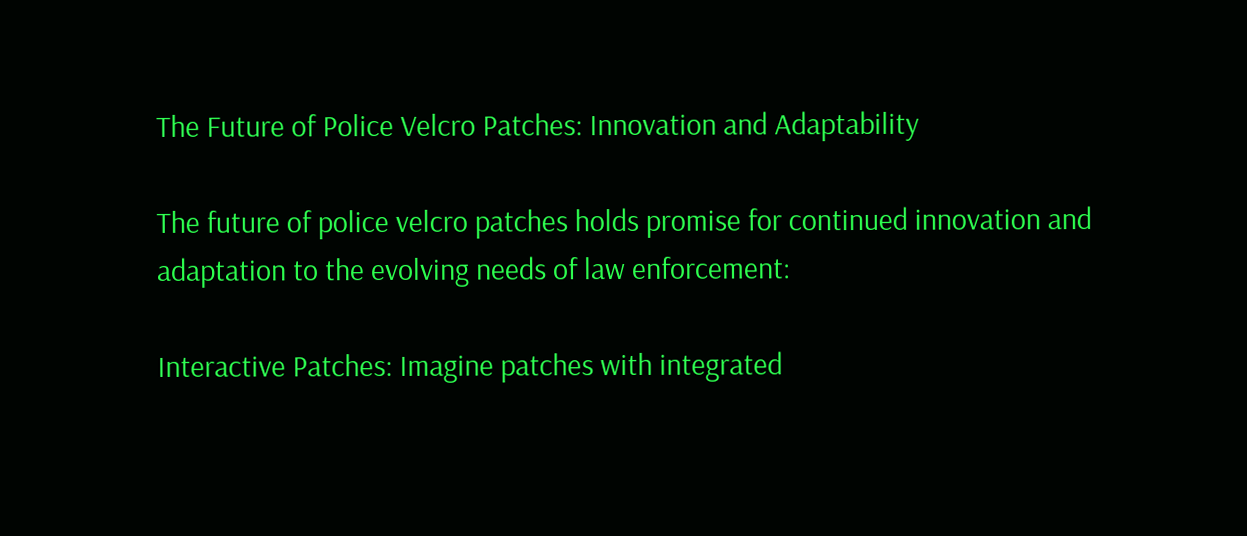The Future of Police Velcro Patches: Innovation and Adaptability

The future of police velcro patches holds promise for continued innovation and adaptation to the evolving needs of law enforcement:

Interactive Patches: Imagine patches with integrated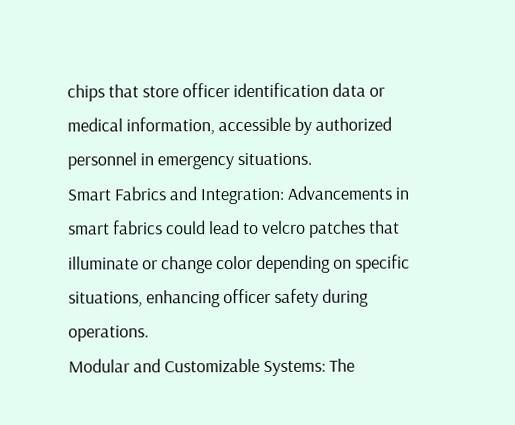chips that store officer identification data or medical information, accessible by authorized personnel in emergency situations.
Smart Fabrics and Integration: Advancements in smart fabrics could lead to velcro patches that illuminate or change color depending on specific situations, enhancing officer safety during operations.
Modular and Customizable Systems: The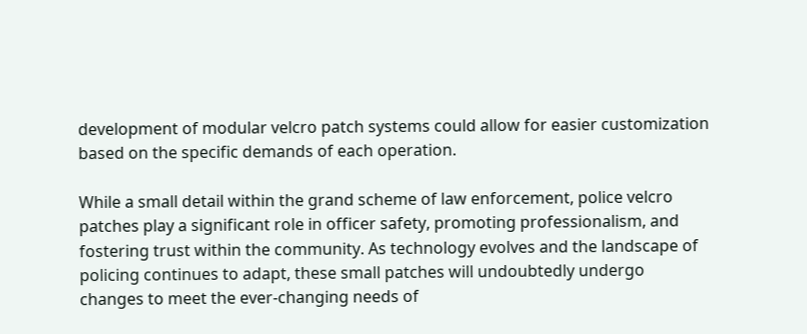development of modular velcro patch systems could allow for easier customization based on the specific demands of each operation.

While a small detail within the grand scheme of law enforcement, police velcro patches play a significant role in officer safety, promoting professionalism, and fostering trust within the community. As technology evolves and the landscape of policing continues to adapt, these small patches will undoubtedly undergo changes to meet the ever-changing needs of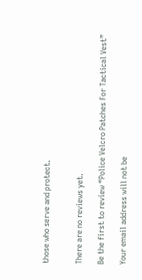those who serve and protect.


There are no reviews yet.

Be the first to review “Police Velcro Patches For Tactical Vest”

Your email address will not be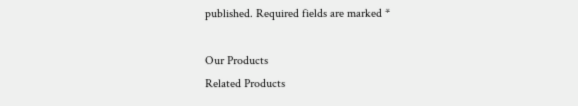published. Required fields are marked *

Our Products
Related Products